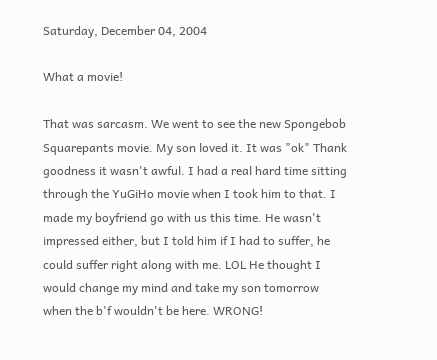Saturday, December 04, 2004

What a movie!

That was sarcasm. We went to see the new Spongebob Squarepants movie. My son loved it. It was "ok" Thank goodness it wasn't awful. I had a real hard time sitting through the YuGiHo movie when I took him to that. I made my boyfriend go with us this time. He wasn't impressed either, but I told him if I had to suffer, he could suffer right along with me. LOL He thought I would change my mind and take my son tomorrow when the b'f wouldn't be here. WRONG!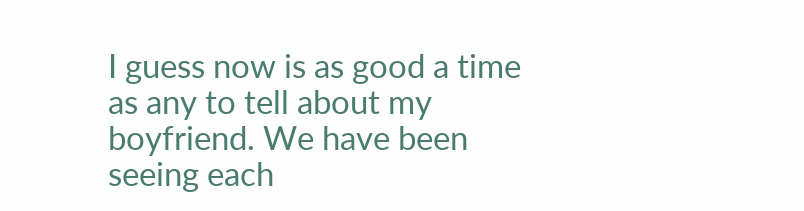I guess now is as good a time as any to tell about my boyfriend. We have been seeing each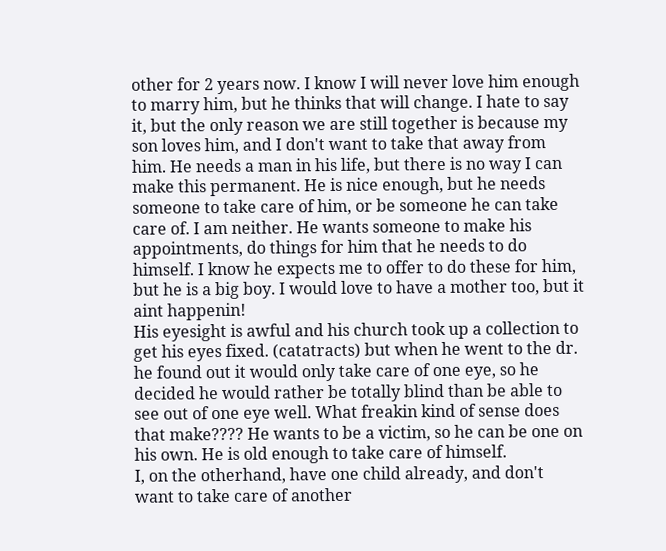other for 2 years now. I know I will never love him enough to marry him, but he thinks that will change. I hate to say it, but the only reason we are still together is because my son loves him, and I don't want to take that away from him. He needs a man in his life, but there is no way I can make this permanent. He is nice enough, but he needs someone to take care of him, or be someone he can take care of. I am neither. He wants someone to make his appointments, do things for him that he needs to do himself. I know he expects me to offer to do these for him, but he is a big boy. I would love to have a mother too, but it aint happenin!
His eyesight is awful and his church took up a collection to get his eyes fixed. (catatracts) but when he went to the dr. he found out it would only take care of one eye, so he decided he would rather be totally blind than be able to see out of one eye well. What freakin kind of sense does that make???? He wants to be a victim, so he can be one on his own. He is old enough to take care of himself.
I, on the otherhand, have one child already, and don't want to take care of another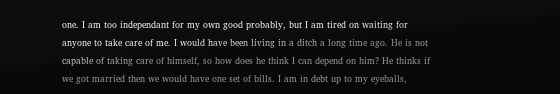one. I am too independant for my own good probably, but I am tired on waiting for anyone to take care of me. I would have been living in a ditch a long time ago. He is not capable of taking care of himself, so how does he think I can depend on him? He thinks if we got married then we would have one set of bills. I am in debt up to my eyeballs,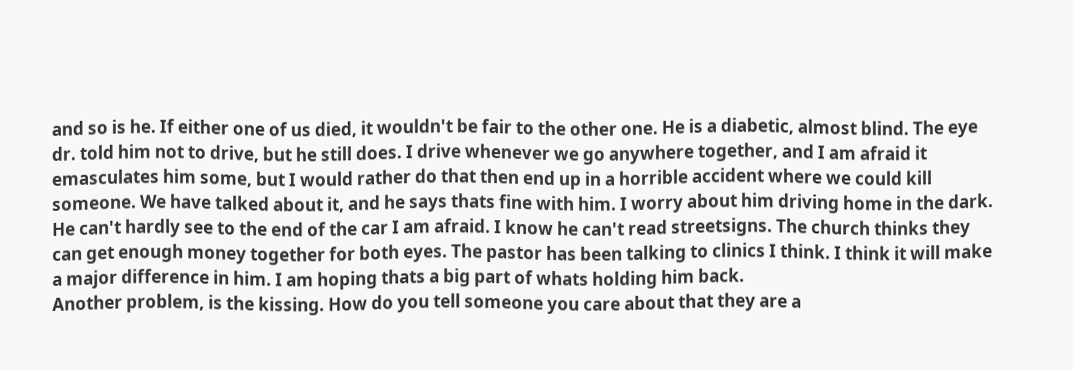and so is he. If either one of us died, it wouldn't be fair to the other one. He is a diabetic, almost blind. The eye dr. told him not to drive, but he still does. I drive whenever we go anywhere together, and I am afraid it emasculates him some, but I would rather do that then end up in a horrible accident where we could kill someone. We have talked about it, and he says thats fine with him. I worry about him driving home in the dark. He can't hardly see to the end of the car I am afraid. I know he can't read streetsigns. The church thinks they can get enough money together for both eyes. The pastor has been talking to clinics I think. I think it will make a major difference in him. I am hoping thats a big part of whats holding him back.
Another problem, is the kissing. How do you tell someone you care about that they are a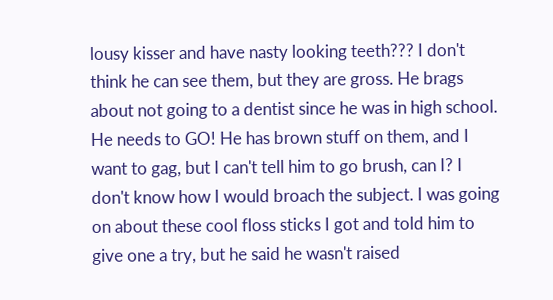lousy kisser and have nasty looking teeth??? I don't think he can see them, but they are gross. He brags about not going to a dentist since he was in high school. He needs to GO! He has brown stuff on them, and I want to gag, but I can't tell him to go brush, can I? I don't know how I would broach the subject. I was going on about these cool floss sticks I got and told him to give one a try, but he said he wasn't raised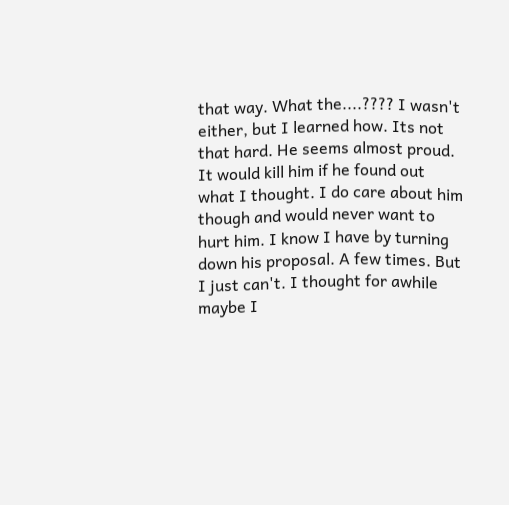that way. What the....???? I wasn't either, but I learned how. Its not that hard. He seems almost proud. It would kill him if he found out what I thought. I do care about him though and would never want to hurt him. I know I have by turning down his proposal. A few times. But I just can't. I thought for awhile maybe I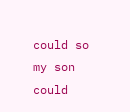could so my son could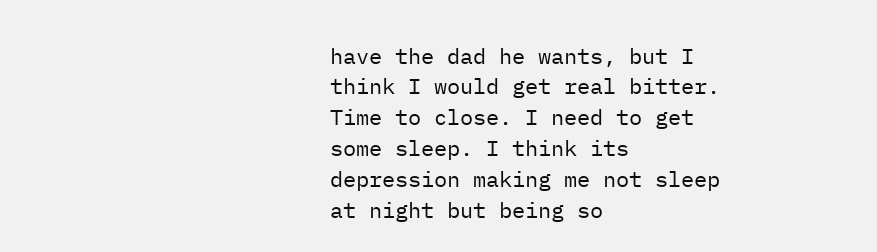have the dad he wants, but I think I would get real bitter.
Time to close. I need to get some sleep. I think its depression making me not sleep at night but being so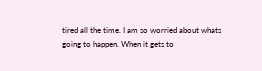tired all the time. I am so worried about whats going to happen. When it gets to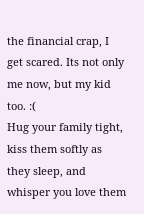the financial crap, I get scared. Its not only me now, but my kid too. :(
Hug your family tight, kiss them softly as they sleep, and whisper you love them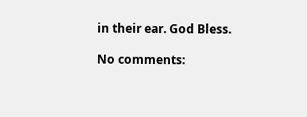in their ear. God Bless.

No comments: